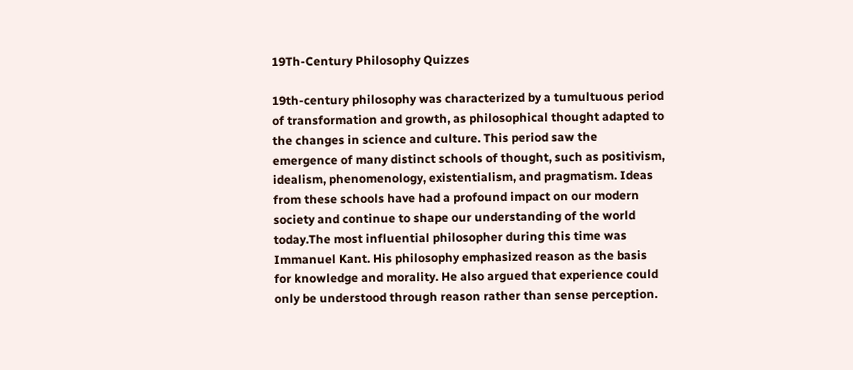19Th-Century Philosophy Quizzes

19th-century philosophy was characterized by a tumultuous period of transformation and growth, as philosophical thought adapted to the changes in science and culture. This period saw the emergence of many distinct schools of thought, such as positivism, idealism, phenomenology, existentialism, and pragmatism. Ideas from these schools have had a profound impact on our modern society and continue to shape our understanding of the world today.The most influential philosopher during this time was Immanuel Kant. His philosophy emphasized reason as the basis for knowledge and morality. He also argued that experience could only be understood through reason rather than sense perception.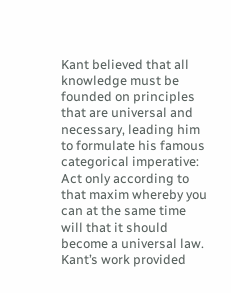Kant believed that all knowledge must be founded on principles that are universal and necessary, leading him to formulate his famous categorical imperative: Act only according to that maxim whereby you can at the same time will that it should become a universal law. Kant’s work provided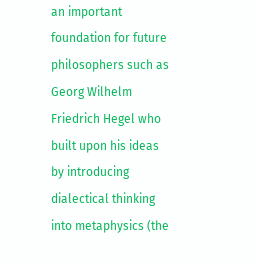an important foundation for future philosophers such as Georg Wilhelm Friedrich Hegel who built upon his ideas by introducing dialectical thinking into metaphysics (the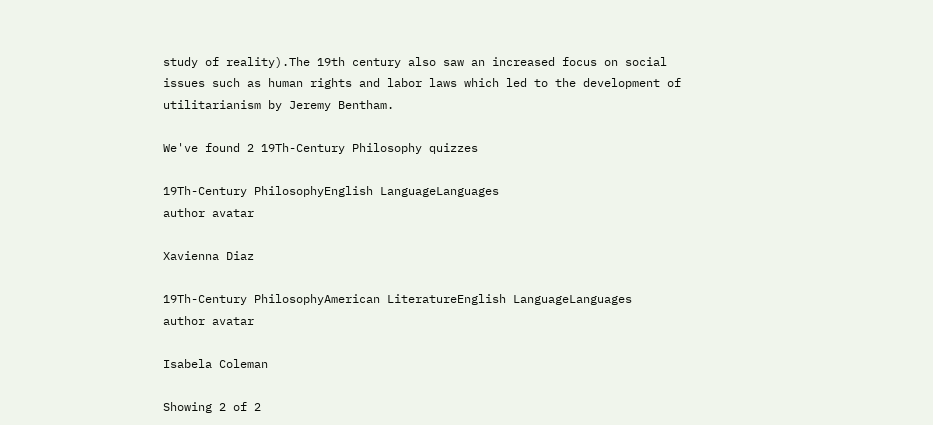study of reality).The 19th century also saw an increased focus on social issues such as human rights and labor laws which led to the development of utilitarianism by Jeremy Bentham.

We've found 2 19Th-Century Philosophy quizzes

19Th-Century PhilosophyEnglish LanguageLanguages
author avatar

Xavienna Diaz

19Th-Century PhilosophyAmerican LiteratureEnglish LanguageLanguages
author avatar

Isabela Coleman

Showing 2 of 2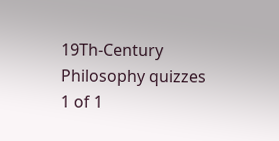19Th-Century Philosophy quizzes
1 of 1